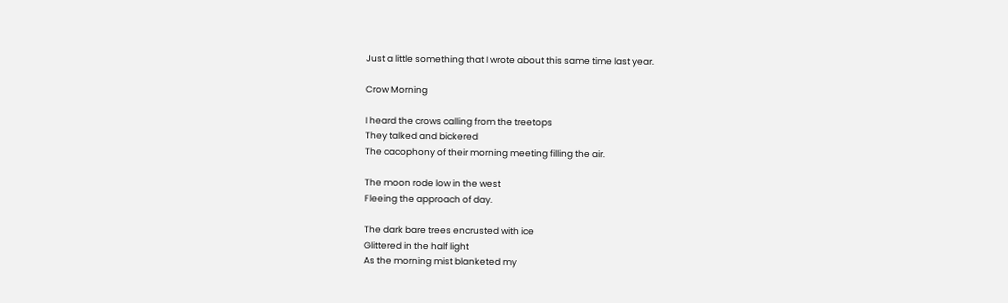Just a little something that I wrote about this same time last year.

Crow Morning

I heard the crows calling from the treetops
They talked and bickered
The cacophony of their morning meeting filling the air.

The moon rode low in the west
Fleeing the approach of day.

The dark bare trees encrusted with ice
Glittered in the half light
As the morning mist blanketed my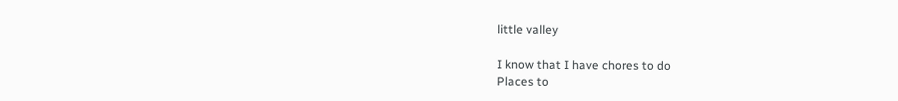little valley

I know that I have chores to do
Places to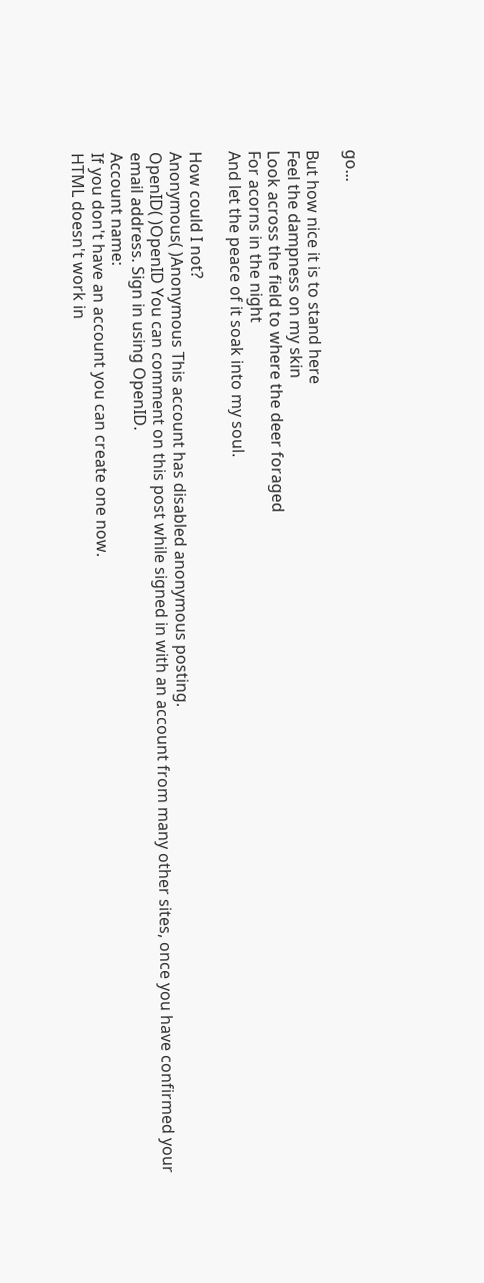go...

But how nice it is to stand here
Feel the dampness on my skin
Look across the field to where the deer foraged
For acorns in the night
And let the peace of it soak into my soul.

How could I not?
Anonymous( )Anonymous This account has disabled anonymous posting.
OpenID( )OpenID You can comment on this post while signed in with an account from many other sites, once you have confirmed your email address. Sign in using OpenID.
Account name:
If you don't have an account you can create one now.
HTML doesn't work in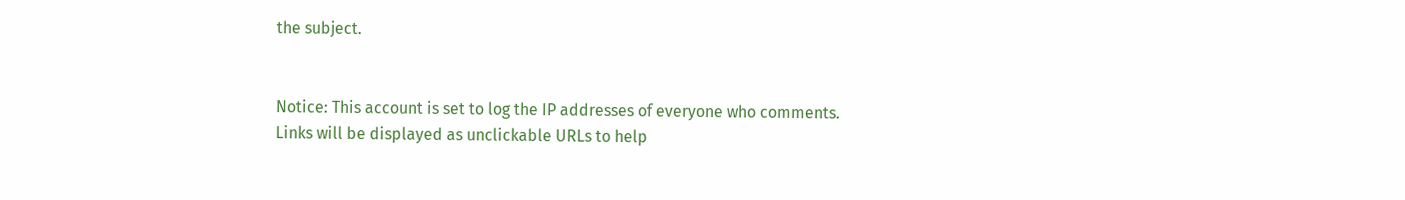the subject.


Notice: This account is set to log the IP addresses of everyone who comments.
Links will be displayed as unclickable URLs to help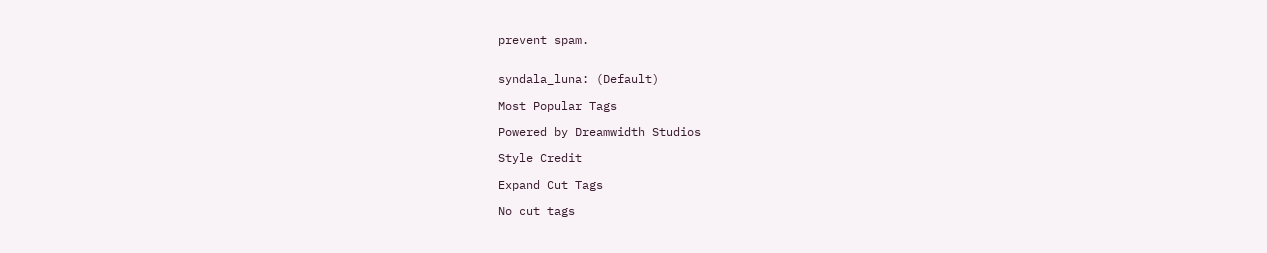prevent spam.


syndala_luna: (Default)

Most Popular Tags

Powered by Dreamwidth Studios

Style Credit

Expand Cut Tags

No cut tags